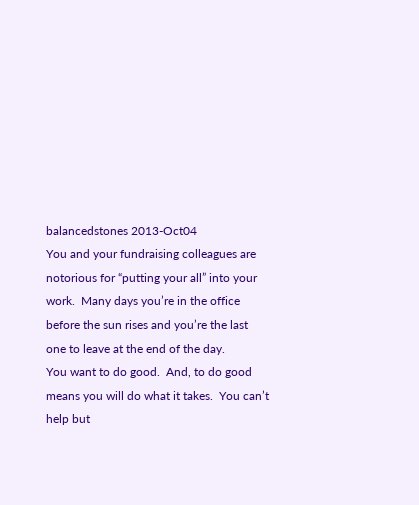balancedstones 2013-Oct04
You and your fundraising colleagues are notorious for “putting your all” into your work.  Many days you’re in the office before the sun rises and you’re the last one to leave at the end of the day.
You want to do good.  And, to do good means you will do what it takes.  You can’t help but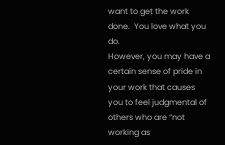want to get the work done.  You love what you do.
However, you may have a certain sense of pride in your work that causes you to feel judgmental of others who are “not working as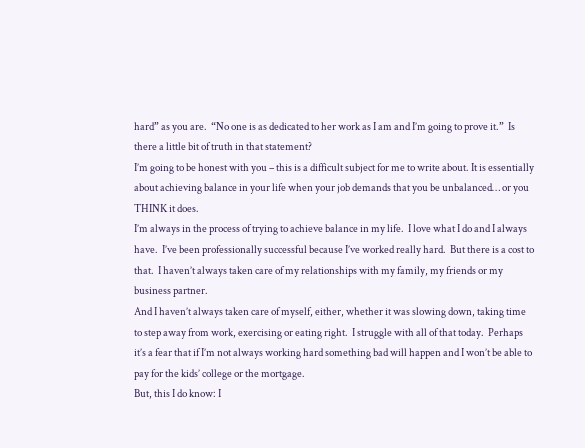hard” as you are.  “No one is as dedicated to her work as I am and I’m going to prove it.”  Is there a little bit of truth in that statement?
I’m going to be honest with you – this is a difficult subject for me to write about. It is essentially about achieving balance in your life when your job demands that you be unbalanced… or you THINK it does.
I’m always in the process of trying to achieve balance in my life.  I love what I do and I always have.  I’ve been professionally successful because I’ve worked really hard.  But there is a cost to that.  I haven’t always taken care of my relationships with my family, my friends or my business partner.
And I haven’t always taken care of myself, either, whether it was slowing down, taking time to step away from work, exercising or eating right.  I struggle with all of that today.  Perhaps it’s a fear that if I’m not always working hard something bad will happen and I won’t be able to pay for the kids’ college or the mortgage.
But, this I do know: I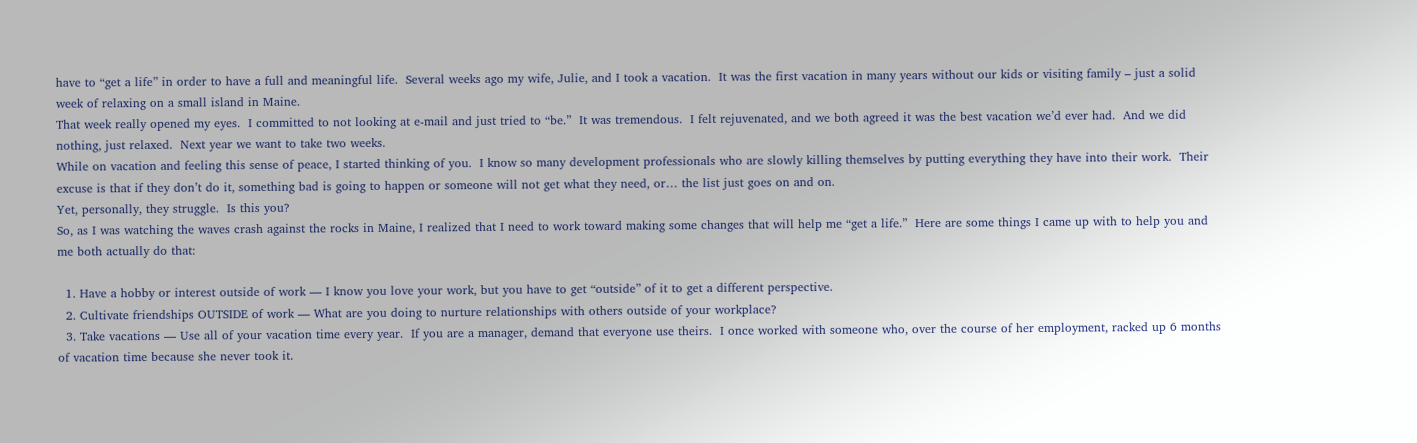have to “get a life” in order to have a full and meaningful life.  Several weeks ago my wife, Julie, and I took a vacation.  It was the first vacation in many years without our kids or visiting family – just a solid week of relaxing on a small island in Maine.
That week really opened my eyes.  I committed to not looking at e-mail and just tried to “be.”  It was tremendous.  I felt rejuvenated, and we both agreed it was the best vacation we’d ever had.  And we did nothing, just relaxed.  Next year we want to take two weeks.
While on vacation and feeling this sense of peace, I started thinking of you.  I know so many development professionals who are slowly killing themselves by putting everything they have into their work.  Their excuse is that if they don’t do it, something bad is going to happen or someone will not get what they need, or… the list just goes on and on.
Yet, personally, they struggle.  Is this you?
So, as I was watching the waves crash against the rocks in Maine, I realized that I need to work toward making some changes that will help me “get a life.”  Here are some things I came up with to help you and me both actually do that:

  1. Have a hobby or interest outside of work — I know you love your work, but you have to get “outside” of it to get a different perspective.
  2. Cultivate friendships OUTSIDE of work — What are you doing to nurture relationships with others outside of your workplace?
  3. Take vacations — Use all of your vacation time every year.  If you are a manager, demand that everyone use theirs.  I once worked with someone who, over the course of her employment, racked up 6 months of vacation time because she never took it.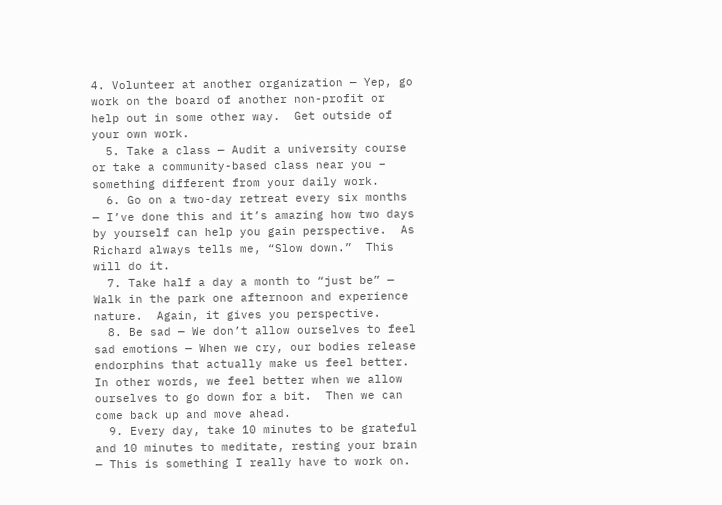4. Volunteer at another organization — Yep, go work on the board of another non-profit or help out in some other way.  Get outside of your own work.
  5. Take a class — Audit a university course or take a community-based class near you – something different from your daily work.
  6. Go on a two-day retreat every six months — I’ve done this and it’s amazing how two days by yourself can help you gain perspective.  As Richard always tells me, “Slow down.”  This will do it.
  7. Take half a day a month to “just be” — Walk in the park one afternoon and experience nature.  Again, it gives you perspective.
  8. Be sad — We don’t allow ourselves to feel sad emotions — When we cry, our bodies release endorphins that actually make us feel better.  In other words, we feel better when we allow ourselves to go down for a bit.  Then we can come back up and move ahead.
  9. Every day, take 10 minutes to be grateful and 10 minutes to meditate, resting your brain — This is something I really have to work on.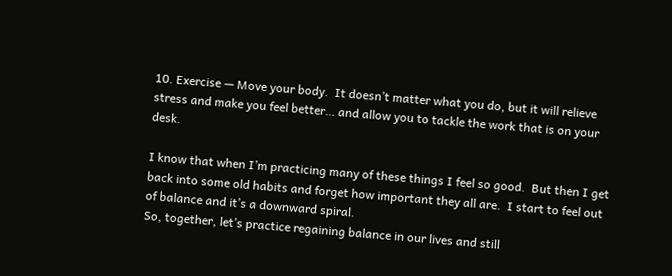10. Exercise — Move your body.  It doesn’t matter what you do, but it will relieve stress and make you feel better… and allow you to tackle the work that is on your desk.

I know that when I’m practicing many of these things I feel so good.  But then I get back into some old habits and forget how important they all are.  I start to feel out of balance and it’s a downward spiral.
So, together, let’s practice regaining balance in our lives and still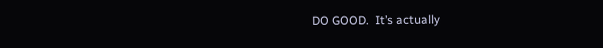DO GOOD.  It’s actually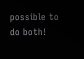possible to do both!